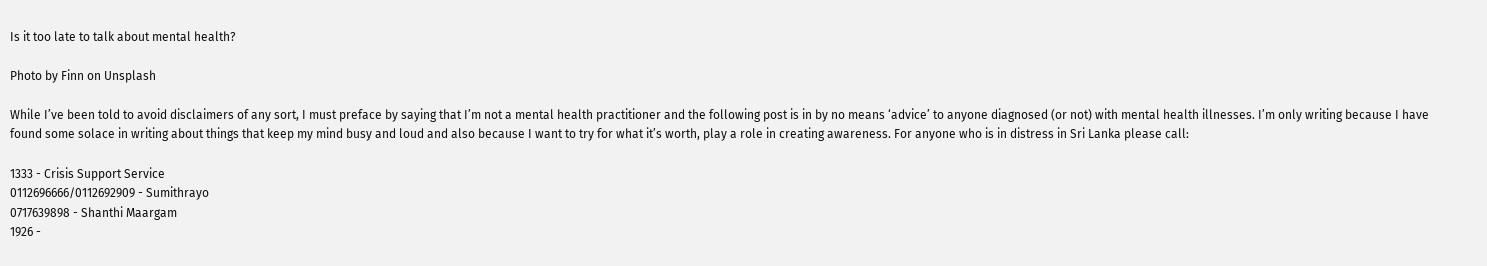Is it too late to talk about mental health?

Photo by Finn on Unsplash

While I’ve been told to avoid disclaimers of any sort, I must preface by saying that I’m not a mental health practitioner and the following post is in by no means ‘advice’ to anyone diagnosed (or not) with mental health illnesses. I’m only writing because I have found some solace in writing about things that keep my mind busy and loud and also because I want to try for what it’s worth, play a role in creating awareness. For anyone who is in distress in Sri Lanka please call:

1333 - Crisis Support Service
0112696666/0112692909 - Sumithrayo
0717639898 - Shanthi Maargam
1926 -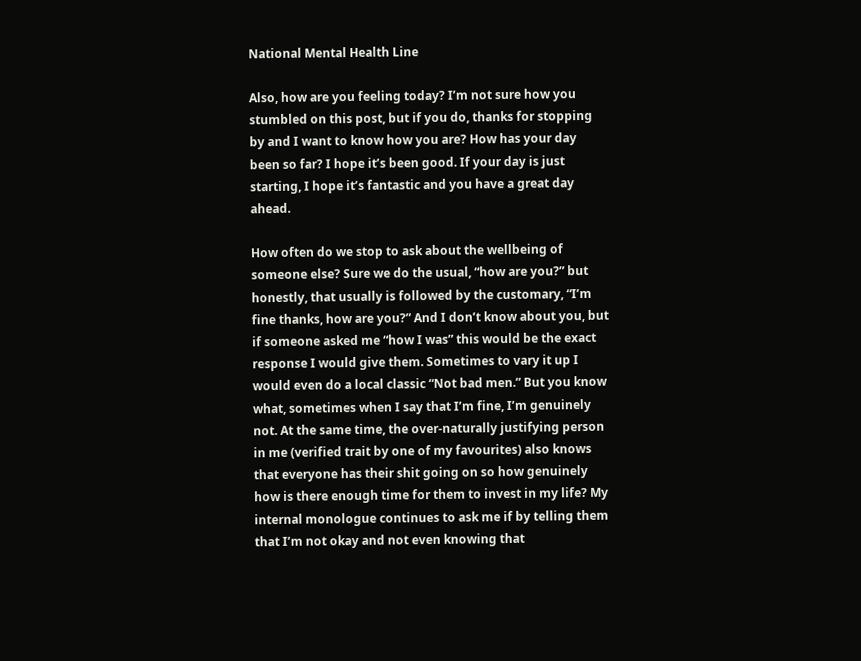National Mental Health Line

Also, how are you feeling today? I’m not sure how you stumbled on this post, but if you do, thanks for stopping by and I want to know how you are? How has your day been so far? I hope it’s been good. If your day is just starting, I hope it’s fantastic and you have a great day ahead.

How often do we stop to ask about the wellbeing of someone else? Sure we do the usual, “how are you?” but honestly, that usually is followed by the customary, “I’m fine thanks, how are you?” And I don’t know about you, but if someone asked me “how I was” this would be the exact response I would give them. Sometimes to vary it up I would even do a local classic “Not bad men.” But you know what, sometimes when I say that I’m fine, I’m genuinely not. At the same time, the over-naturally justifying person in me (verified trait by one of my favourites) also knows that everyone has their shit going on so how genuinely how is there enough time for them to invest in my life? My internal monologue continues to ask me if by telling them that I’m not okay and not even knowing that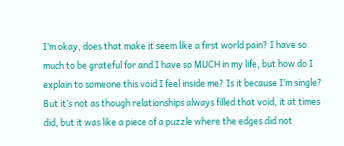I’m okay, does that make it seem like a first world pain? I have so much to be grateful for and I have so MUCH in my life, but how do I explain to someone this void I feel inside me? Is it because I’m single? But it’s not as though relationships always filled that void, it at times did, but it was like a piece of a puzzle where the edges did not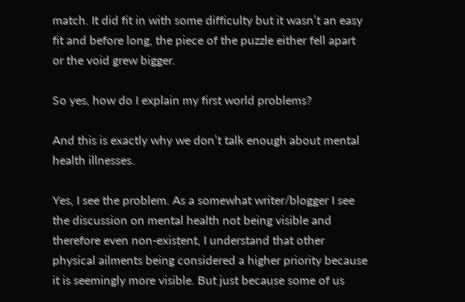match. It did fit in with some difficulty but it wasn’t an easy fit and before long, the piece of the puzzle either fell apart or the void grew bigger.

So yes, how do I explain my first world problems?

And this is exactly why we don’t talk enough about mental health illnesses.

Yes, I see the problem. As a somewhat writer/blogger I see the discussion on mental health not being visible and therefore even non-existent, I understand that other physical ailments being considered a higher priority because it is seemingly more visible. But just because some of us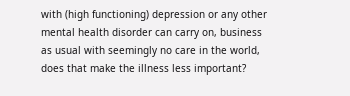with (high functioning) depression or any other mental health disorder can carry on, business as usual with seemingly no care in the world, does that make the illness less important?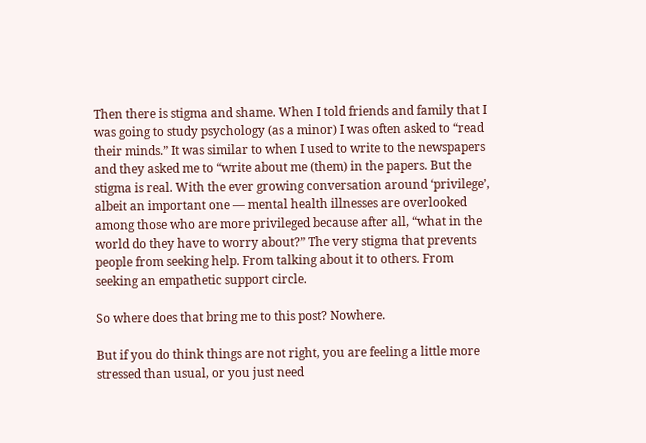Then there is stigma and shame. When I told friends and family that I was going to study psychology (as a minor) I was often asked to “read their minds.” It was similar to when I used to write to the newspapers and they asked me to “write about me (them) in the papers. But the stigma is real. With the ever growing conversation around ‘privilege’, albeit an important one — mental health illnesses are overlooked among those who are more privileged because after all, “what in the world do they have to worry about?” The very stigma that prevents people from seeking help. From talking about it to others. From seeking an empathetic support circle.

So where does that bring me to this post? Nowhere.

But if you do think things are not right, you are feeling a little more stressed than usual, or you just need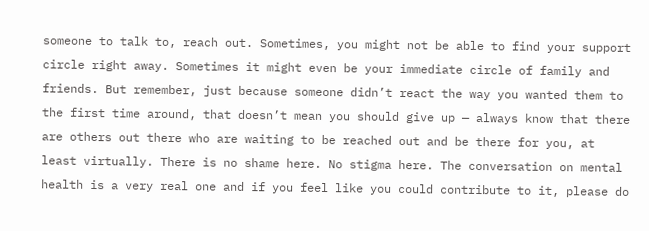someone to talk to, reach out. Sometimes, you might not be able to find your support circle right away. Sometimes it might even be your immediate circle of family and friends. But remember, just because someone didn’t react the way you wanted them to the first time around, that doesn’t mean you should give up — always know that there are others out there who are waiting to be reached out and be there for you, at least virtually. There is no shame here. No stigma here. The conversation on mental health is a very real one and if you feel like you could contribute to it, please do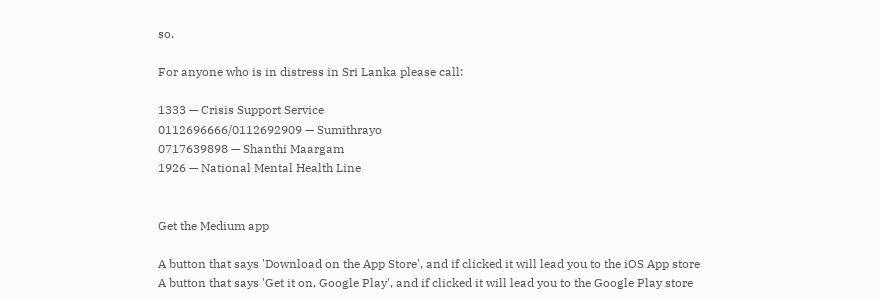so.

For anyone who is in distress in Sri Lanka please call:

1333 — Crisis Support Service
0112696666/0112692909 — Sumithrayo
0717639898 — Shanthi Maargam
1926 — National Mental Health Line


Get the Medium app

A button that says 'Download on the App Store', and if clicked it will lead you to the iOS App store
A button that says 'Get it on, Google Play', and if clicked it will lead you to the Google Play store